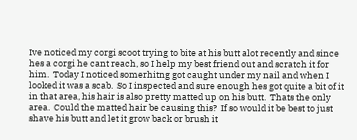Ive noticed my corgi scoot trying to bite at his butt alot recently and since hes a corgi he cant reach, so I help my best friend out and scratch it for him.  Today I noticed somerhitng got caught under my nail and when I looked it was a scab.  So I inspected and sure enough hes got quite a bit of it in that area, his hair is also pretty matted up on his butt.  Thats the only area.  Could the matted hair be causing this?  If so would it be best to just shave his butt and let it grow back or brush it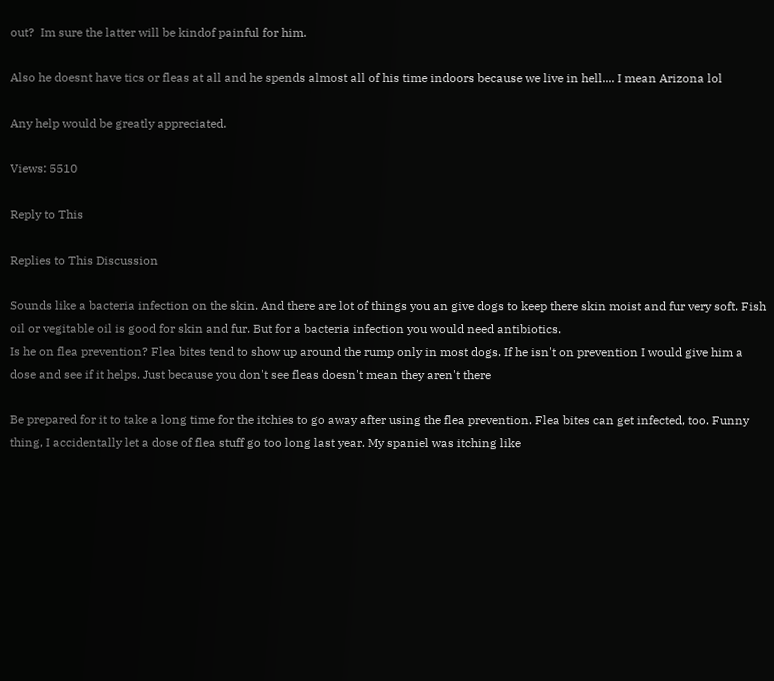out?  Im sure the latter will be kindof painful for him.

Also he doesnt have tics or fleas at all and he spends almost all of his time indoors because we live in hell.... I mean Arizona lol

Any help would be greatly appreciated.

Views: 5510

Reply to This

Replies to This Discussion

Sounds like a bacteria infection on the skin. And there are lot of things you an give dogs to keep there skin moist and fur very soft. Fish oil or vegitable oil is good for skin and fur. But for a bacteria infection you would need antibiotics.
Is he on flea prevention? Flea bites tend to show up around the rump only in most dogs. If he isn't on prevention I would give him a dose and see if it helps. Just because you don't see fleas doesn't mean they aren't there

Be prepared for it to take a long time for the itchies to go away after using the flea prevention. Flea bites can get infected, too. Funny thing, I accidentally let a dose of flea stuff go too long last year. My spaniel was itching like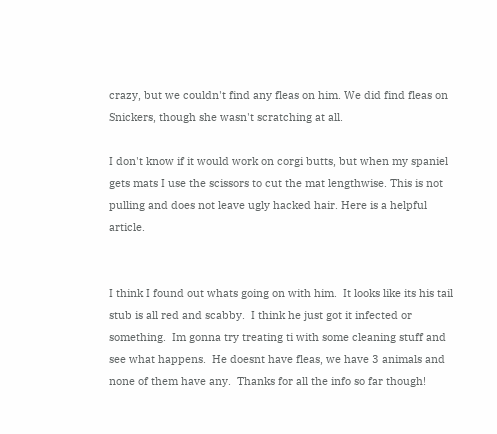crazy, but we couldn't find any fleas on him. We did find fleas on Snickers, though she wasn't scratching at all.

I don't know if it would work on corgi butts, but when my spaniel gets mats I use the scissors to cut the mat lengthwise. This is not pulling and does not leave ugly hacked hair. Here is a helpful article.


I think I found out whats going on with him.  It looks like its his tail stub is all red and scabby.  I think he just got it infected or something.  Im gonna try treating ti with some cleaning stuff and see what happens.  He doesnt have fleas, we have 3 animals and none of them have any.  Thanks for all the info so far though!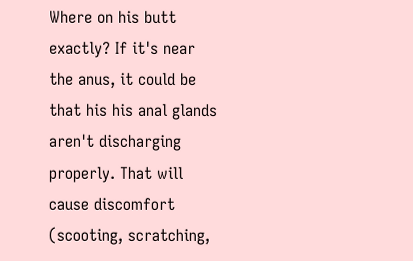Where on his butt exactly? If it's near the anus, it could be that his his anal glands aren't discharging properly. That will cause discomfort (scooting, scratching,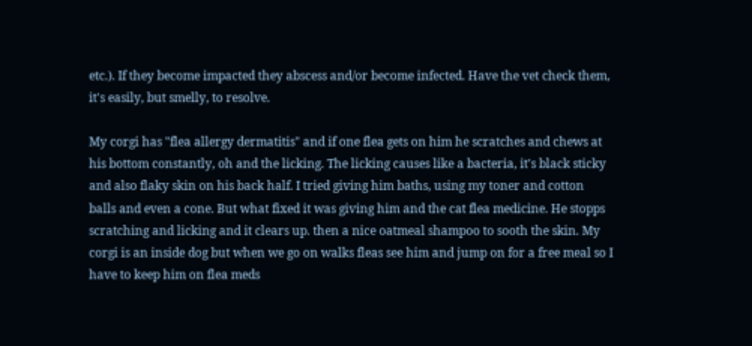etc.). If they become impacted they abscess and/or become infected. Have the vet check them, it's easily, but smelly, to resolve.

My corgi has "flea allergy dermatitis" and if one flea gets on him he scratches and chews at his bottom constantly, oh and the licking. The licking causes like a bacteria, it's black sticky and also flaky skin on his back half. I tried giving him baths, using my toner and cotton balls and even a cone. But what fixed it was giving him and the cat flea medicine. He stopps scratching and licking and it clears up. then a nice oatmeal shampoo to sooth the skin. My corgi is an inside dog but when we go on walks fleas see him and jump on for a free meal so I have to keep him on flea meds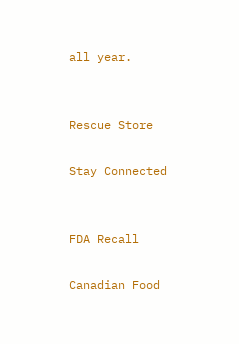all year.


Rescue Store

Stay Connected


FDA Recall

Canadian Food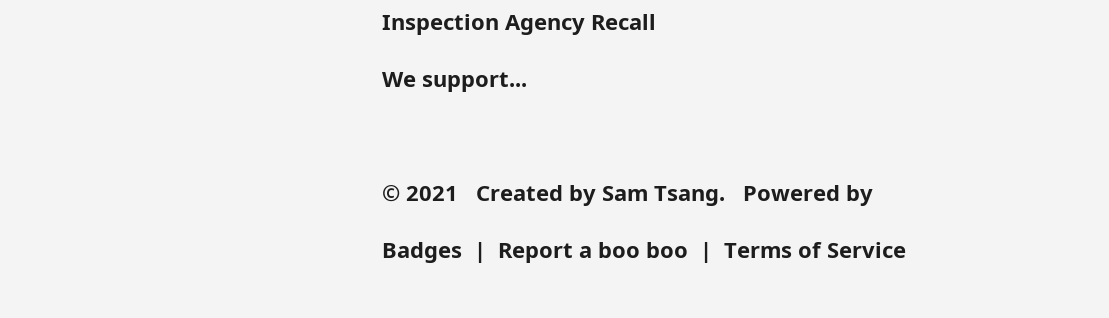Inspection Agency Recall

We support...



© 2021   Created by Sam Tsang.   Powered by

Badges  |  Report a boo boo  |  Terms of Service